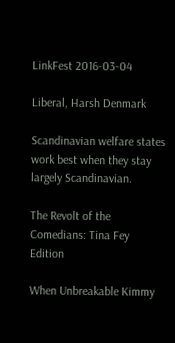LinkFest 2016-03-04

Liberal, Harsh Denmark

Scandinavian welfare states work best when they stay largely Scandinavian.

The Revolt of the Comedians: Tina Fey Edition

When Unbreakable Kimmy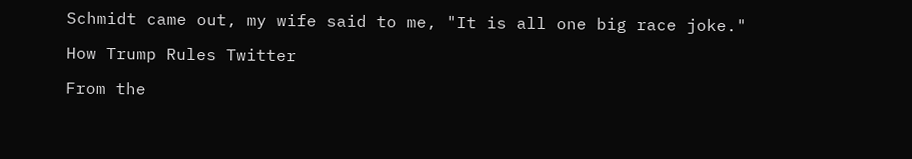Schmidt came out, my wife said to me, "It is all one big race joke."

How Trump Rules Twitter

From the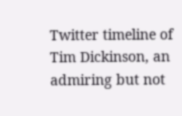Twitter timeline of Tim Dickinson, an admiring but not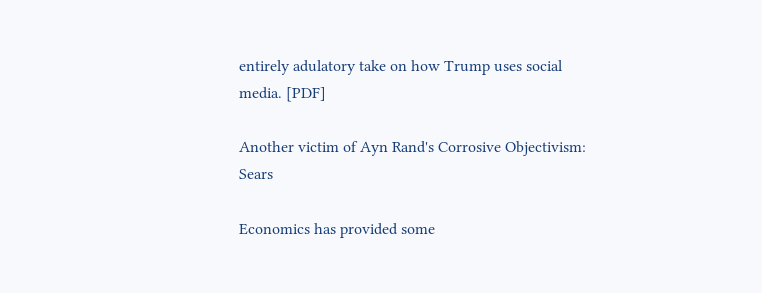entirely adulatory take on how Trump uses social media. [PDF]

Another victim of Ayn Rand's Corrosive Objectivism: Sears

Economics has provided some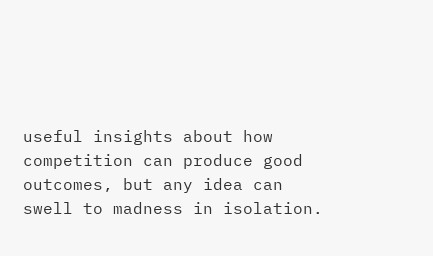useful insights about how competition can produce good outcomes, but any idea can swell to madness in isolation.